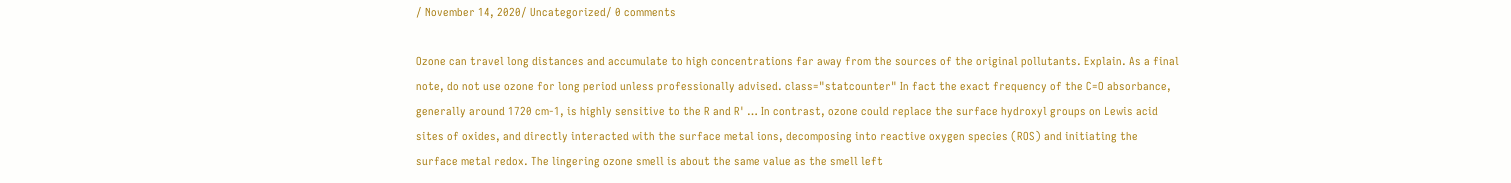/ November 14, 2020/ Uncategorized/ 0 comments

Ozone can travel long distances and accumulate to high concentrations far away from the sources of the original pollutants. Explain. As a final note, do not use ozone for long period unless professionally advised. class="statcounter" In fact the exact frequency of the C=O absorbance, generally around 1720 cm-1, is highly sensitive to the R and R' … In contrast, ozone could replace the surface hydroxyl groups on Lewis acid sites of oxides, and directly interacted with the surface metal ions, decomposing into reactive oxygen species (ROS) and initiating the surface metal redox. The lingering ozone smell is about the same value as the smell left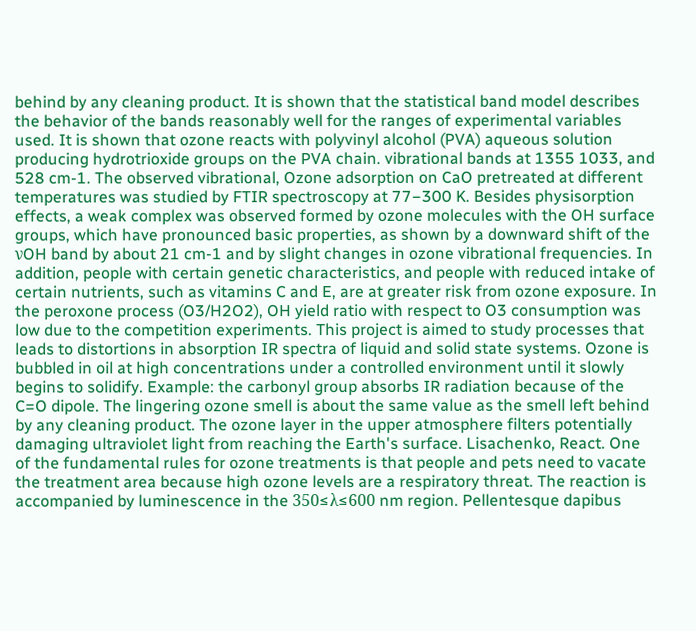behind by any cleaning product. It is shown that the statistical band model describes the behavior of the bands reasonably well for the ranges of experimental variables used. It is shown that ozone reacts with polyvinyl alcohol (PVA) aqueous solution producing hydrotrioxide groups on the PVA chain. vibrational bands at 1355 1033, and 528 cm-1. The observed vibrational, Ozone adsorption on CaO pretreated at different temperatures was studied by FTIR spectroscopy at 77−300 K. Besides physisorption effects, a weak complex was observed formed by ozone molecules with the OH surface groups, which have pronounced basic properties, as shown by a downward shift of the νOH band by about 21 cm-1 and by slight changes in ozone vibrational frequencies. In addition, people with certain genetic characteristics, and people with reduced intake of certain nutrients, such as vitamins C and E, are at greater risk from ozone exposure. In the peroxone process (O3/H2O2), OH yield ratio with respect to O3 consumption was low due to the competition experiments. This project is aimed to study processes that leads to distortions in absorption IR spectra of liquid and solid state systems. Ozone is bubbled in oil at high concentrations under a controlled environment until it slowly begins to solidify. Example: the carbonyl group absorbs IR radiation because of the C=O dipole. The lingering ozone smell is about the same value as the smell left behind by any cleaning product. The ozone layer in the upper atmosphere filters potentially damaging ultraviolet light from reaching the Earth's surface. Lisachenko, React. One of the fundamental rules for ozone treatments is that people and pets need to vacate the treatment area because high ozone levels are a respiratory threat. The reaction is accompanied by luminescence in the 350≤λ≤600 nm region. Pellentesque dapibus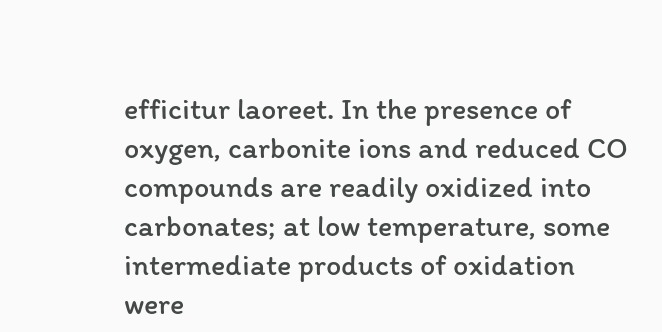efficitur laoreet. In the presence of oxygen, carbonite ions and reduced CO compounds are readily oxidized into carbonates; at low temperature, some intermediate products of oxidation were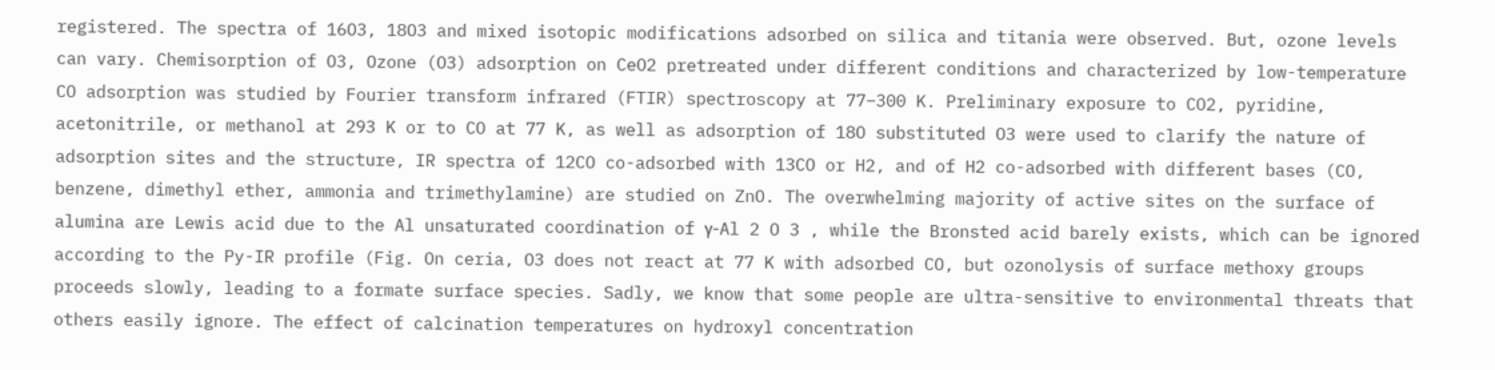registered. The spectra of 16O3, 18O3 and mixed isotopic modifications adsorbed on silica and titania were observed. But, ozone levels can vary. Chemisorption of O3, Ozone (O3) adsorption on CeO2 pretreated under different conditions and characterized by low-temperature CO adsorption was studied by Fourier transform infrared (FTIR) spectroscopy at 77−300 K. Preliminary exposure to CO2, pyridine, acetonitrile, or methanol at 293 K or to CO at 77 K, as well as adsorption of 18O substituted O3 were used to clarify the nature of adsorption sites and the structure, IR spectra of 12CO co-adsorbed with 13CO or H2, and of H2 co-adsorbed with different bases (CO, benzene, dimethyl ether, ammonia and trimethylamine) are studied on ZnO. The overwhelming majority of active sites on the surface of alumina are Lewis acid due to the Al unsaturated coordination of γ-Al 2 O 3 , while the Bronsted acid barely exists, which can be ignored according to the Py-IR profile (Fig. On ceria, O3 does not react at 77 K with adsorbed CO, but ozonolysis of surface methoxy groups proceeds slowly, leading to a formate surface species. Sadly, we know that some people are ultra-sensitive to environmental threats that others easily ignore. The effect of calcination temperatures on hydroxyl concentration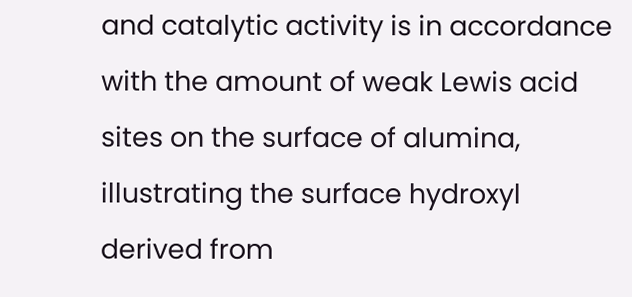and catalytic activity is in accordance with the amount of weak Lewis acid sites on the surface of alumina, illustrating the surface hydroxyl derived from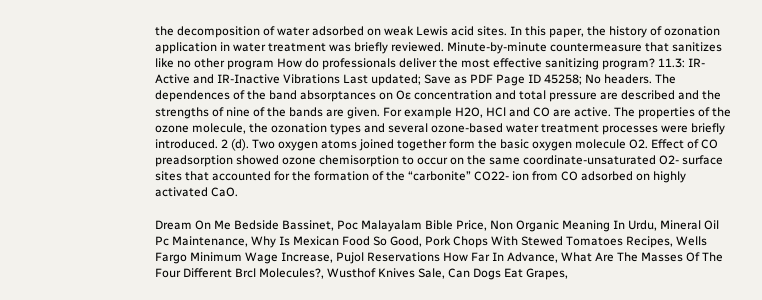the decomposition of water adsorbed on weak Lewis acid sites. In this paper, the history of ozonation application in water treatment was briefly reviewed. Minute-by-minute countermeasure that sanitizes like no other program How do professionals deliver the most effective sanitizing program? 11.3: IR-Active and IR-Inactive Vibrations Last updated; Save as PDF Page ID 45258; No headers. The dependences of the band absorptances on Oɛ concentration and total pressure are described and the strengths of nine of the bands are given. For example H2O, HCl and CO are active. The properties of the ozone molecule, the ozonation types and several ozone-based water treatment processes were briefly introduced. 2 (d). Two oxygen atoms joined together form the basic oxygen molecule O2. Effect of CO preadsorption showed ozone chemisorption to occur on the same coordinate-unsaturated O2- surface sites that accounted for the formation of the “carbonite” CO22- ion from CO adsorbed on highly activated CaO.

Dream On Me Bedside Bassinet, Poc Malayalam Bible Price, Non Organic Meaning In Urdu, Mineral Oil Pc Maintenance, Why Is Mexican Food So Good, Pork Chops With Stewed Tomatoes Recipes, Wells Fargo Minimum Wage Increase, Pujol Reservations How Far In Advance, What Are The Masses Of The Four Different Brcl Molecules?, Wusthof Knives Sale, Can Dogs Eat Grapes,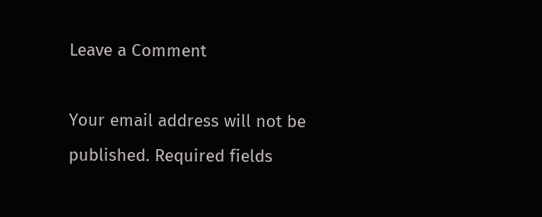Leave a Comment

Your email address will not be published. Required fields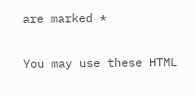are marked *

You may use these HTML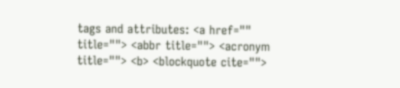tags and attributes: <a href="" title=""> <abbr title=""> <acronym title=""> <b> <blockquote cite="">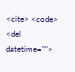<cite> <code> <del datetime="">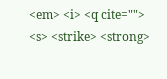<em> <i> <q cite=""> <s> <strike> <strong>